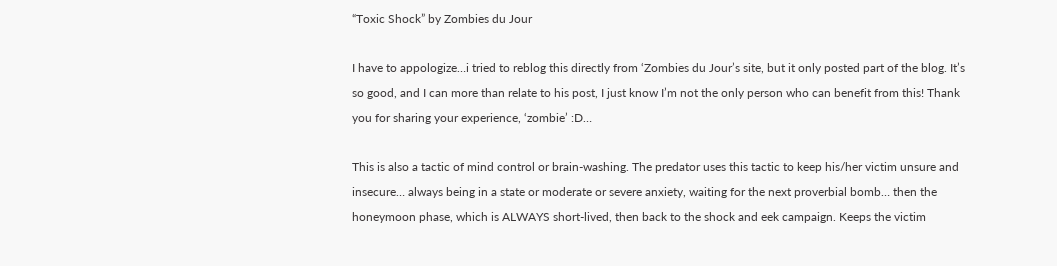“Toxic Shock” by Zombies du Jour

I have to appologize…i tried to reblog this directly from ‘Zombies du Jour’s site, but it only posted part of the blog. It’s so good, and I can more than relate to his post, I just know I’m not the only person who can benefit from this! Thank you for sharing your experience, ‘zombie’ :D…

This is also a tactic of mind control or brain-washing. The predator uses this tactic to keep his/her victim unsure and insecure… always being in a state or moderate or severe anxiety, waiting for the next proverbial bomb… then the honeymoon phase, which is ALWAYS short-lived, then back to the shock and eek campaign. Keeps the victim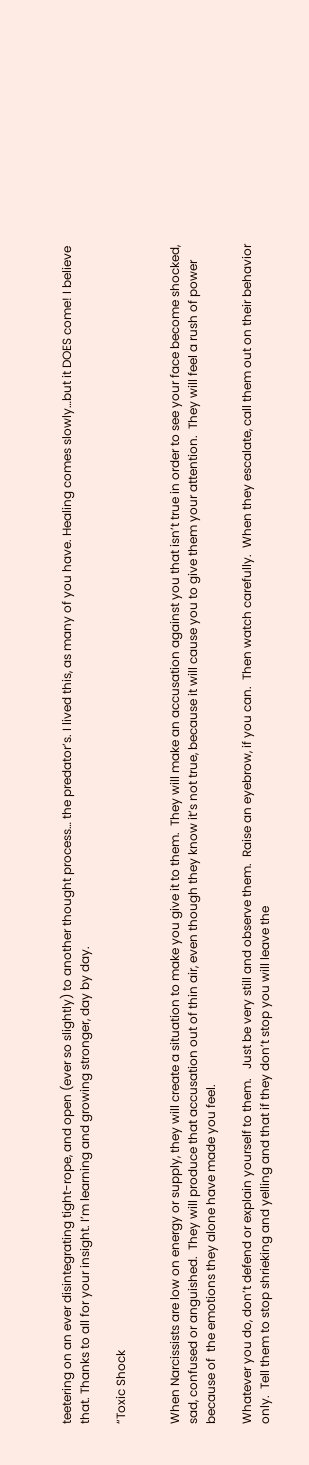teetering on an ever disintegrating tight-rope, and open (ever so slightly) to another thought process… the predator’s. I lived this, as many of you have. Healing comes slowly…but it DOES come! I believe that. Thanks to all for your insight. I’m learning and growing stronger, day by day.

“Toxic Shock


When Narcissists are low on energy or supply, they will create a situation to make you give it to them.  They will make an accusation against you that isn’t true in order to see your face become shocked, sad, confused or anguished.  They will produce that accusation out of thin air, even though they know it’s not true, because it will cause you to give them your attention.  They will feel a rush of power because of  the emotions they alone have made you feel.

Whatever you do, don’t defend or explain yourself to them.   Just be very still and observe them.  Raise an eyebrow, if you can.  Then watch carefully.  When they escalate, call them out on their behavior only.  Tell them to stop shrieking and yelling and that if they don’t stop you will leave the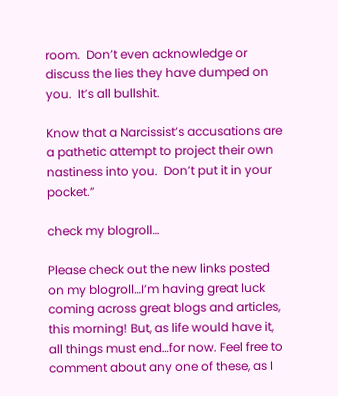room.  Don’t even acknowledge or discuss the lies they have dumped on you.  It’s all bullshit.

Know that a Narcissist’s accusations are a pathetic attempt to project their own nastiness into you.  Don’t put it in your pocket.”

check my blogroll…

Please check out the new links posted on my blogroll…I’m having great luck coming across great blogs and articles, this morning! But, as life would have it, all things must end…for now. Feel free to comment about any one of these, as I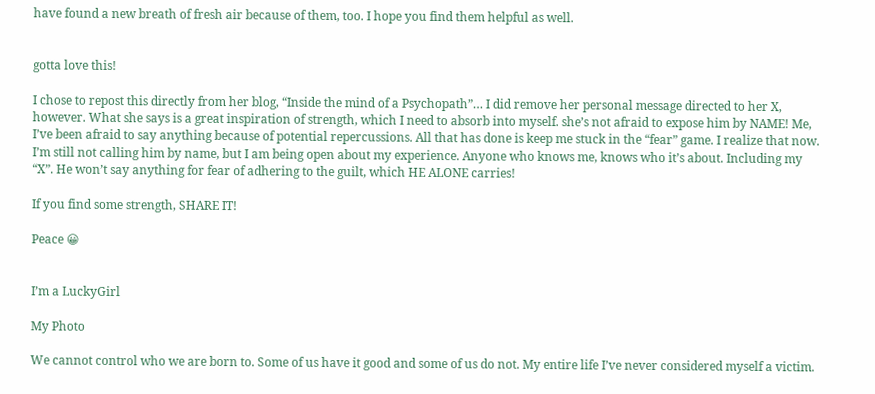have found a new breath of fresh air because of them, too. I hope you find them helpful as well.


gotta love this!

I chose to repost this directly from her blog, “Inside the mind of a Psychopath”… I did remove her personal message directed to her X, however. What she says is a great inspiration of strength, which I need to absorb into myself. she’s not afraid to expose him by NAME! Me, I’ve been afraid to say anything because of potential repercussions. All that has done is keep me stuck in the “fear” game. I realize that now. I’m still not calling him by name, but I am being open about my experience. Anyone who knows me, knows who it’s about. Including my “X”. He won’t say anything for fear of adhering to the guilt, which HE ALONE carries!

If you find some strength, SHARE IT!

Peace 😀


I’m a LuckyGirl

My Photo

We cannot control who we are born to. Some of us have it good and some of us do not. My entire life I’ve never considered myself a victim.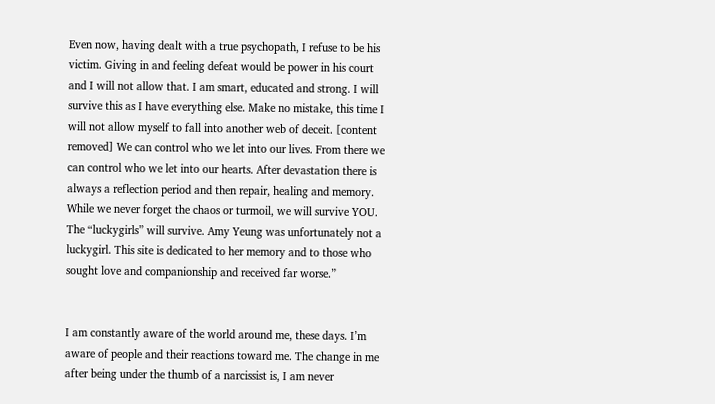Even now, having dealt with a true psychopath, I refuse to be his victim. Giving in and feeling defeat would be power in his court and I will not allow that. I am smart, educated and strong. I will survive this as I have everything else. Make no mistake, this time I will not allow myself to fall into another web of deceit. [content removed] We can control who we let into our lives. From there we can control who we let into our hearts. After devastation there is always a reflection period and then repair, healing and memory. While we never forget the chaos or turmoil, we will survive YOU. The “luckygirls” will survive. Amy Yeung was unfortunately not a luckygirl. This site is dedicated to her memory and to those who sought love and companionship and received far worse.”


I am constantly aware of the world around me, these days. I’m aware of people and their reactions toward me. The change in me after being under the thumb of a narcissist is, I am never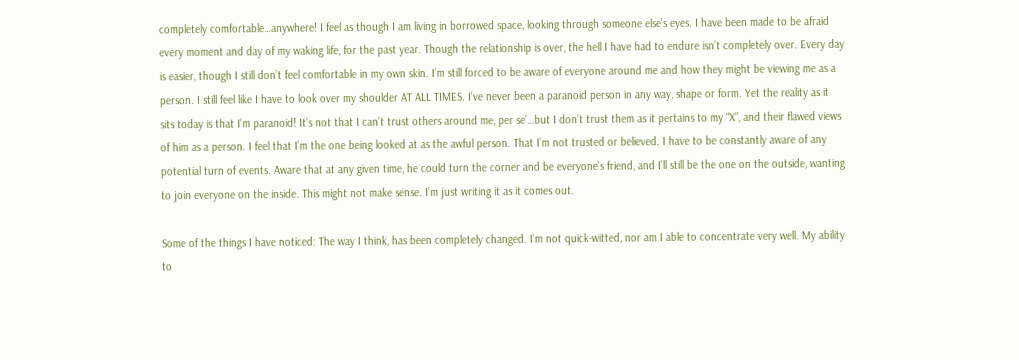completely comfortable…anywhere! I feel as though I am living in borrowed space, looking through someone else’s eyes. I have been made to be afraid every moment and day of my waking life, for the past year. Though the relationship is over, the hell I have had to endure isn’t completely over. Every day is easier, though I still don’t feel comfortable in my own skin. I’m still forced to be aware of everyone around me and how they might be viewing me as a person. I still feel like I have to look over my shoulder AT ALL TIMES. I’ve never been a paranoid person in any way, shape or form. Yet the reality as it sits today is that I’m paranoid! It’s not that I can’t trust others around me, per se’…but I don’t trust them as it pertains to my “X”, and their flawed views of him as a person. I feel that I’m the one being looked at as the awful person. That I’m not trusted or believed. I have to be constantly aware of any potential turn of events. Aware that at any given time, he could turn the corner and be everyone’s friend, and I’ll still be the one on the outside, wanting to join everyone on the inside. This might not make sense. I’m just writing it as it comes out.

Some of the things I have noticed: The way I think, has been completely changed. I’m not quick-witted, nor am I able to concentrate very well. My ability to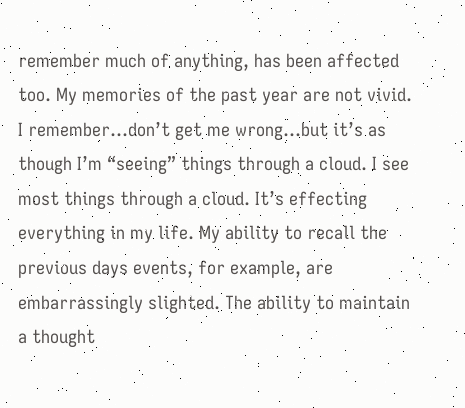remember much of anything, has been affected too. My memories of the past year are not vivid. I remember…don’t get me wrong…but it’s as though I’m “seeing” things through a cloud. I see most things through a cloud. It’s effecting everything in my life. My ability to recall the previous days events, for example, are embarrassingly slighted. The ability to maintain a thought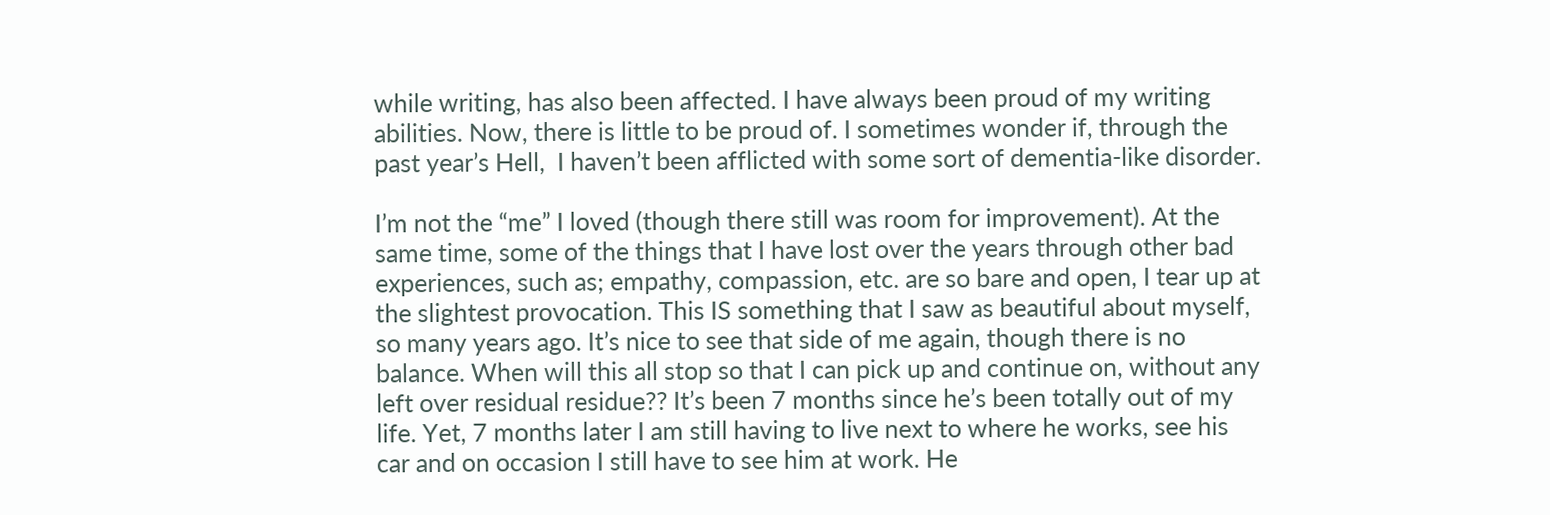while writing, has also been affected. I have always been proud of my writing abilities. Now, there is little to be proud of. I sometimes wonder if, through the past year’s Hell,  I haven’t been afflicted with some sort of dementia-like disorder.

I’m not the “me” I loved (though there still was room for improvement). At the same time, some of the things that I have lost over the years through other bad experiences, such as; empathy, compassion, etc. are so bare and open, I tear up at the slightest provocation. This IS something that I saw as beautiful about myself, so many years ago. It’s nice to see that side of me again, though there is no balance. When will this all stop so that I can pick up and continue on, without any left over residual residue?? It’s been 7 months since he’s been totally out of my life. Yet, 7 months later I am still having to live next to where he works, see his car and on occasion I still have to see him at work. He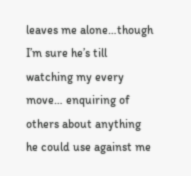leaves me alone…though I’m sure he’s till watching my every move… enquiring of others about anything he could use against me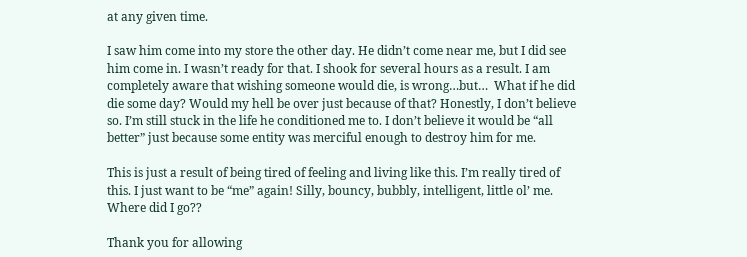at any given time.

I saw him come into my store the other day. He didn’t come near me, but I did see him come in. I wasn’t ready for that. I shook for several hours as a result. I am completely aware that wishing someone would die, is wrong…but…  What if he did die some day? Would my hell be over just because of that? Honestly, I don’t believe so. I’m still stuck in the life he conditioned me to. I don’t believe it would be “all better” just because some entity was merciful enough to destroy him for me.

This is just a result of being tired of feeling and living like this. I’m really tired of this. I just want to be “me” again! Silly, bouncy, bubbly, intelligent, little ol’ me. Where did I go??

Thank you for allowing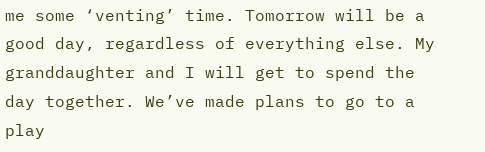me some ‘venting’ time. Tomorrow will be a good day, regardless of everything else. My granddaughter and I will get to spend the day together. We’ve made plans to go to a play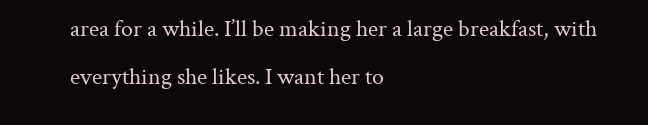area for a while. I’ll be making her a large breakfast, with everything she likes. I want her to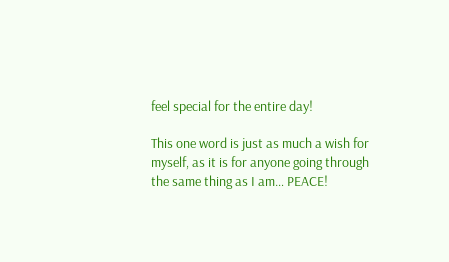feel special for the entire day!

This one word is just as much a wish for myself, as it is for anyone going through the same thing as I am… PEACE!